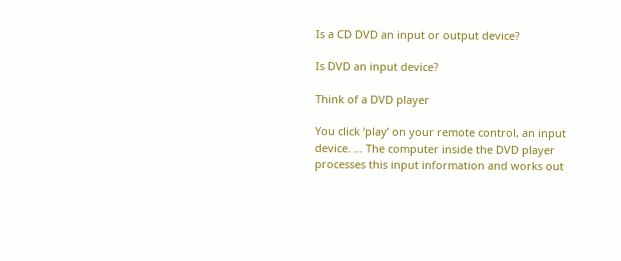Is a CD DVD an input or output device?

Is DVD an input device?

Think of a DVD player

You click ‘play’ on your remote control, an input device. … The computer inside the DVD player processes this input information and works out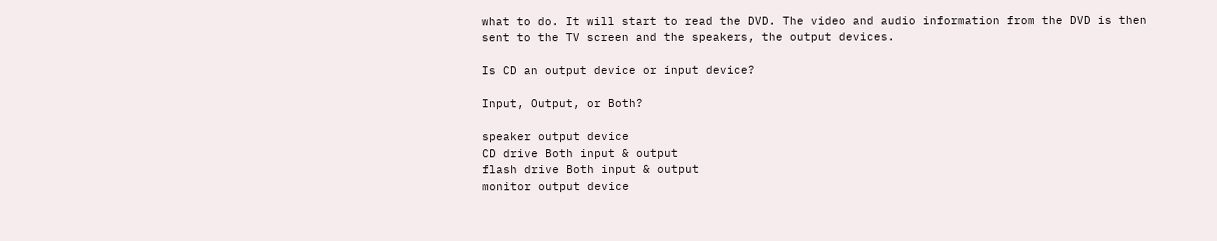what to do. It will start to read the DVD. The video and audio information from the DVD is then sent to the TV screen and the speakers, the output devices.

Is CD an output device or input device?

Input, Output, or Both?

speaker output device
CD drive Both input & output
flash drive Both input & output
monitor output device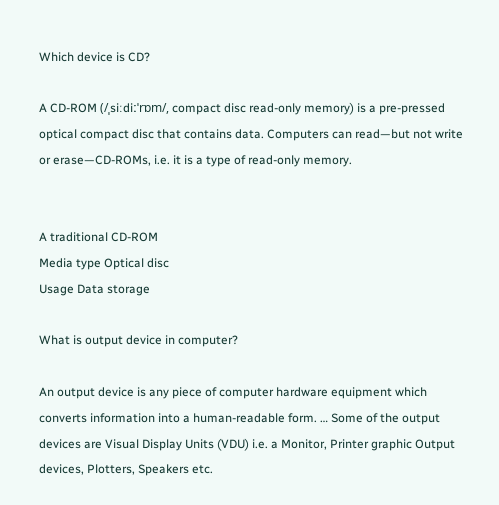Which device is CD?

A CD-ROM (/ˌsiːdiːˈrɒm/, compact disc read-only memory) is a pre-pressed optical compact disc that contains data. Computers can read—but not write or erase—CD-ROMs, i.e. it is a type of read-only memory.


A traditional CD-ROM
Media type Optical disc
Usage Data storage

What is output device in computer?

An output device is any piece of computer hardware equipment which converts information into a human-readable form. … Some of the output devices are Visual Display Units (VDU) i.e. a Monitor, Printer graphic Output devices, Plotters, Speakers etc.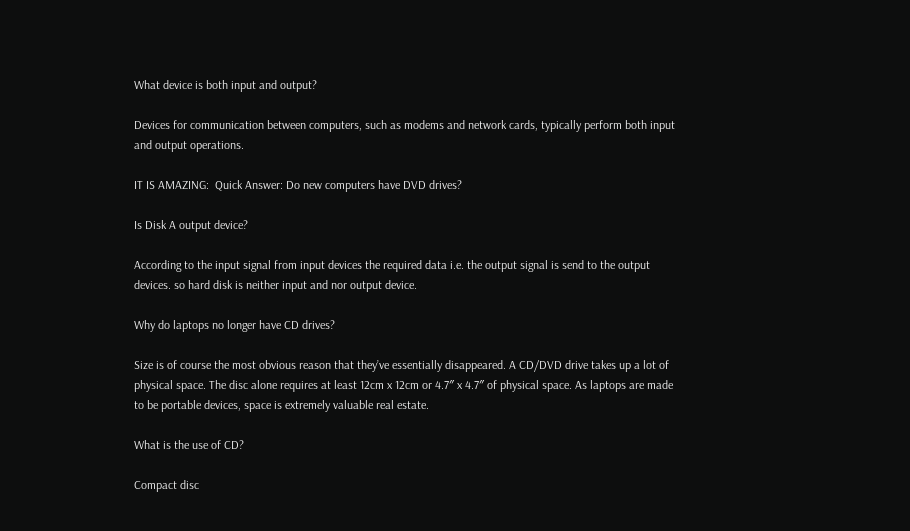What device is both input and output?

Devices for communication between computers, such as modems and network cards, typically perform both input and output operations.

IT IS AMAZING:  Quick Answer: Do new computers have DVD drives?

Is Disk A output device?

According to the input signal from input devices the required data i.e. the output signal is send to the output devices. so hard disk is neither input and nor output device.

Why do laptops no longer have CD drives?

Size is of course the most obvious reason that they’ve essentially disappeared. A CD/DVD drive takes up a lot of physical space. The disc alone requires at least 12cm x 12cm or 4.7″ x 4.7″ of physical space. As laptops are made to be portable devices, space is extremely valuable real estate.

What is the use of CD?

Compact disc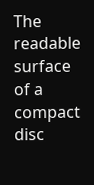The readable surface of a compact disc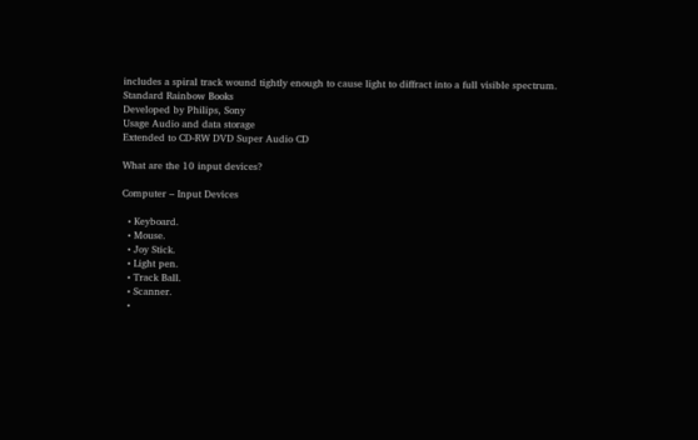includes a spiral track wound tightly enough to cause light to diffract into a full visible spectrum.
Standard Rainbow Books
Developed by Philips, Sony
Usage Audio and data storage
Extended to CD-RW DVD Super Audio CD

What are the 10 input devices?

Computer – Input Devices

  • Keyboard.
  • Mouse.
  • Joy Stick.
  • Light pen.
  • Track Ball.
  • Scanner.
  •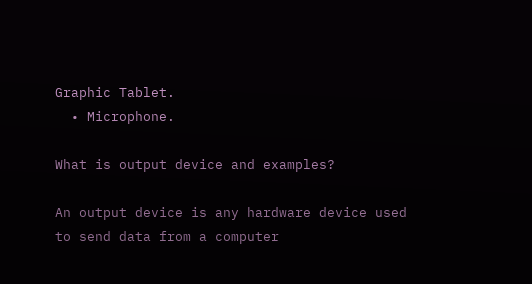Graphic Tablet.
  • Microphone.

What is output device and examples?

An output device is any hardware device used to send data from a computer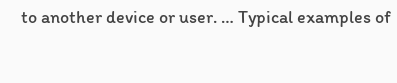to another device or user. … Typical examples of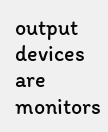output devices are monitors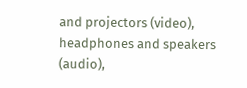and projectors (video), headphones and speakers (audio),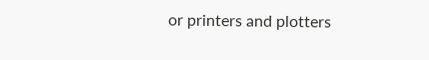or printers and plotters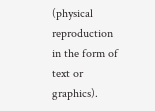(physical reproduction in the form of text or graphics).